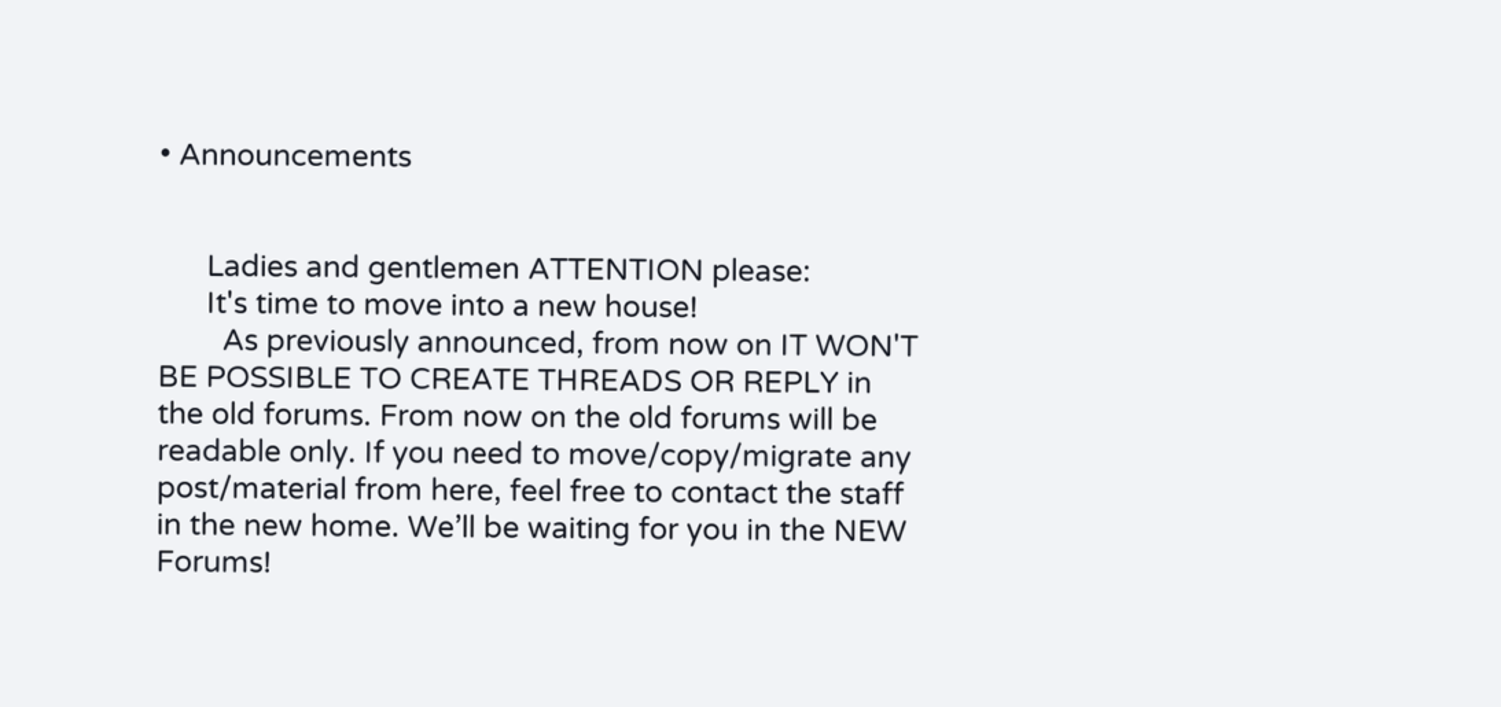• Announcements


      Ladies and gentlemen ATTENTION please:
      It's time to move into a new house!
        As previously announced, from now on IT WON'T BE POSSIBLE TO CREATE THREADS OR REPLY in the old forums. From now on the old forums will be readable only. If you need to move/copy/migrate any post/material from here, feel free to contact the staff in the new home. We’ll be waiting for you in the NEW Forums!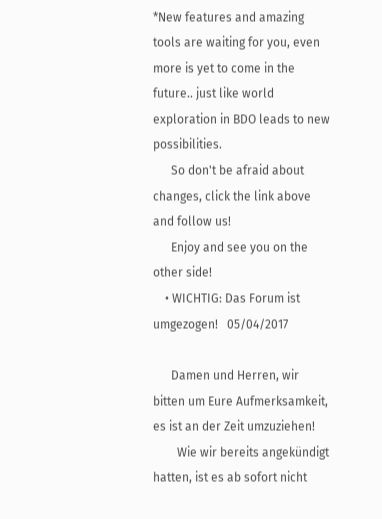*New features and amazing tools are waiting for you, even more is yet to come in the future.. just like world exploration in BDO leads to new possibilities.
      So don't be afraid about changes, click the link above and follow us!
      Enjoy and see you on the other side!
    • WICHTIG: Das Forum ist umgezogen!   05/04/2017

      Damen und Herren, wir bitten um Eure Aufmerksamkeit, es ist an der Zeit umzuziehen!
        Wie wir bereits angekündigt hatten, ist es ab sofort nicht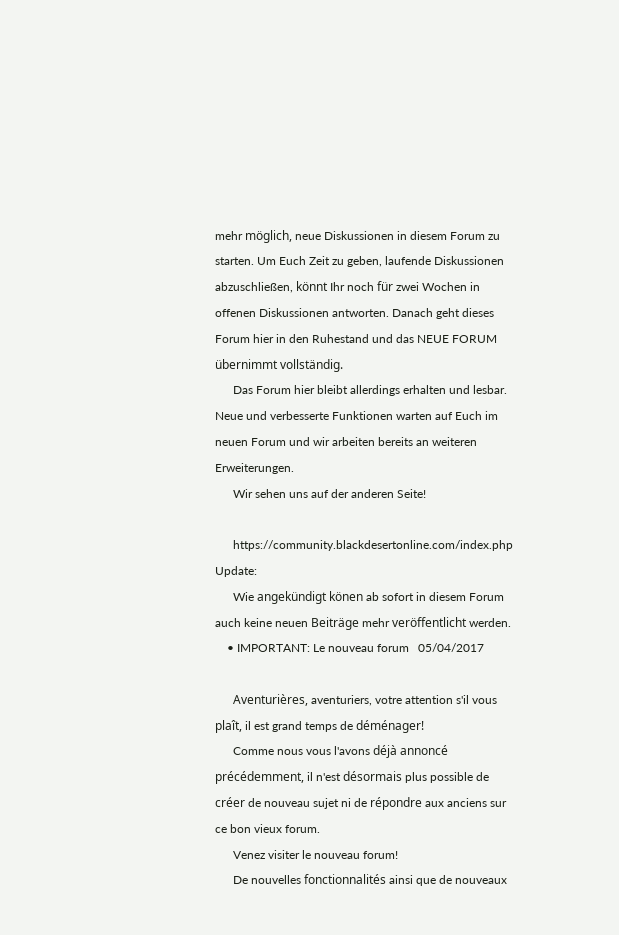mehr möglich, neue Diskussionen in diesem Forum zu starten. Um Euch Zeit zu geben, laufende Diskussionen abzuschließen, könnt Ihr noch für zwei Wochen in offenen Diskussionen antworten. Danach geht dieses Forum hier in den Ruhestand und das NEUE FORUM übernimmt vollständig.
      Das Forum hier bleibt allerdings erhalten und lesbar.   Neue und verbesserte Funktionen warten auf Euch im neuen Forum und wir arbeiten bereits an weiteren Erweiterungen.
      Wir sehen uns auf der anderen Seite!

      https://community.blackdesertonline.com/index.php Update:
      Wie angekündigt könen ab sofort in diesem Forum auch keine neuen Beiträge mehr veröffentlicht werden.
    • IMPORTANT: Le nouveau forum   05/04/2017

      Aventurières, aventuriers, votre attention s'il vous plaît, il est grand temps de déménager!
      Comme nous vous l'avons déjà annoncé précédemment, il n'est désormais plus possible de créer de nouveau sujet ni de répondre aux anciens sur ce bon vieux forum.
      Venez visiter le nouveau forum!
      De nouvelles fonctionnalités ainsi que de nouveaux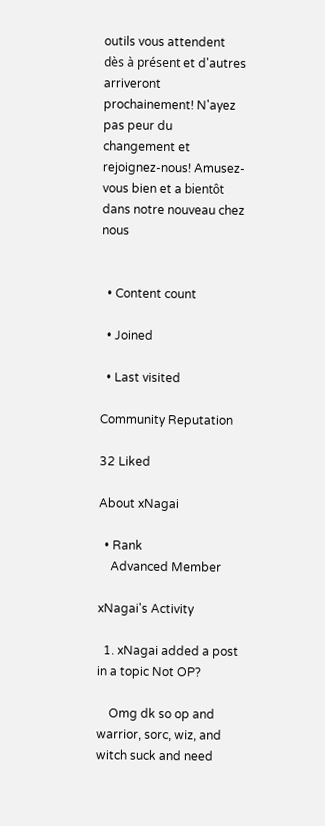outils vous attendent dès à présent et d'autres arriveront prochainement! N'ayez pas peur du changement et rejoignez-nous! Amusez-vous bien et a bientôt dans notre nouveau chez nous


  • Content count

  • Joined

  • Last visited

Community Reputation

32 Liked

About xNagai

  • Rank
    Advanced Member

xNagai's Activity

  1. xNagai added a post in a topic Not OP?

    Omg dk so op and warrior, sorc, wiz, and witch suck and need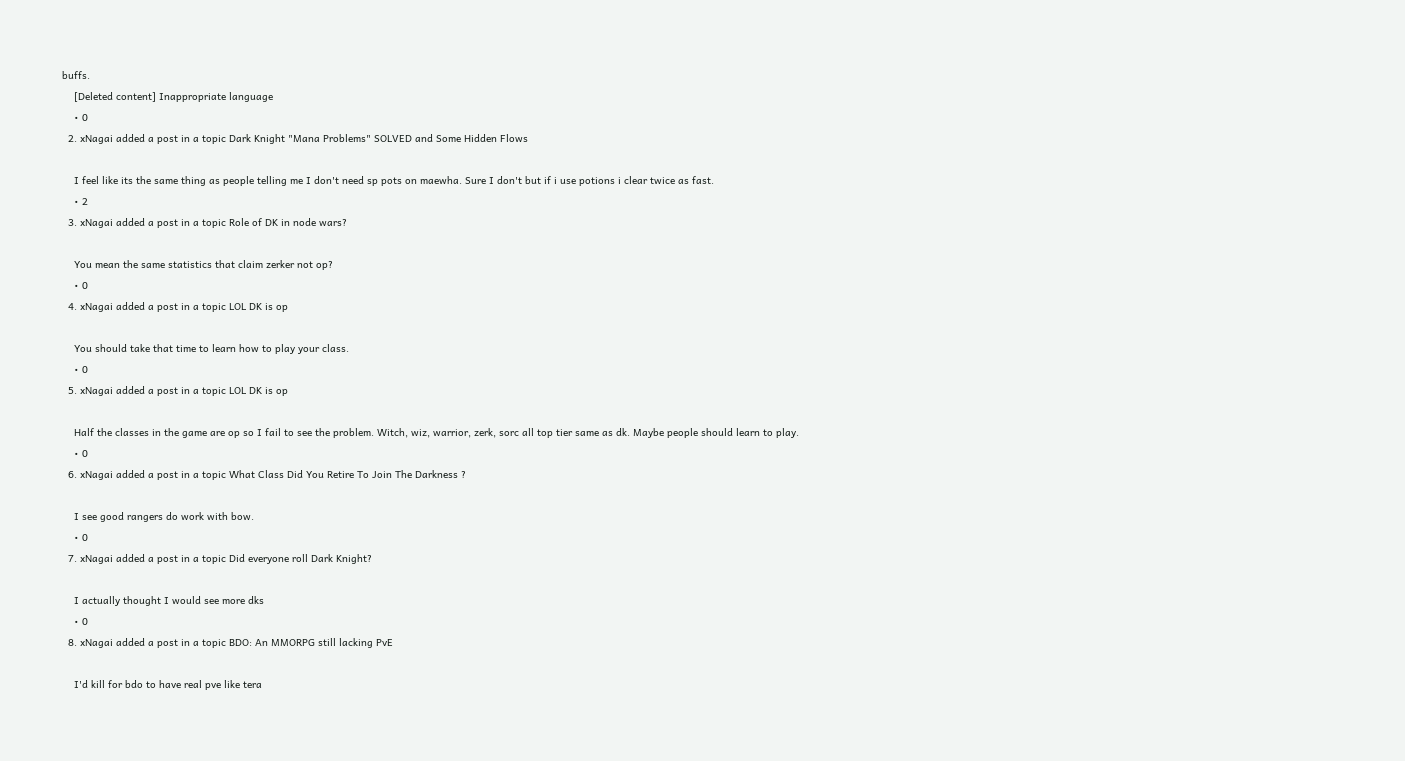buffs.
    [Deleted content] Inappropriate language
    • 0
  2. xNagai added a post in a topic Dark Knight "Mana Problems" SOLVED and Some Hidden Flows

    I feel like its the same thing as people telling me I don't need sp pots on maewha. Sure I don't but if i use potions i clear twice as fast.
    • 2
  3. xNagai added a post in a topic Role of DK in node wars?

    You mean the same statistics that claim zerker not op?
    • 0
  4. xNagai added a post in a topic LOL DK is op

    You should take that time to learn how to play your class.
    • 0
  5. xNagai added a post in a topic LOL DK is op

    Half the classes in the game are op so I fail to see the problem. Witch, wiz, warrior, zerk, sorc all top tier same as dk. Maybe people should learn to play.
    • 0
  6. xNagai added a post in a topic What Class Did You Retire To Join The Darkness ?

    I see good rangers do work with bow.
    • 0
  7. xNagai added a post in a topic Did everyone roll Dark Knight?

    I actually thought I would see more dks
    • 0
  8. xNagai added a post in a topic BDO: An MMORPG still lacking PvE

    I'd kill for bdo to have real pve like tera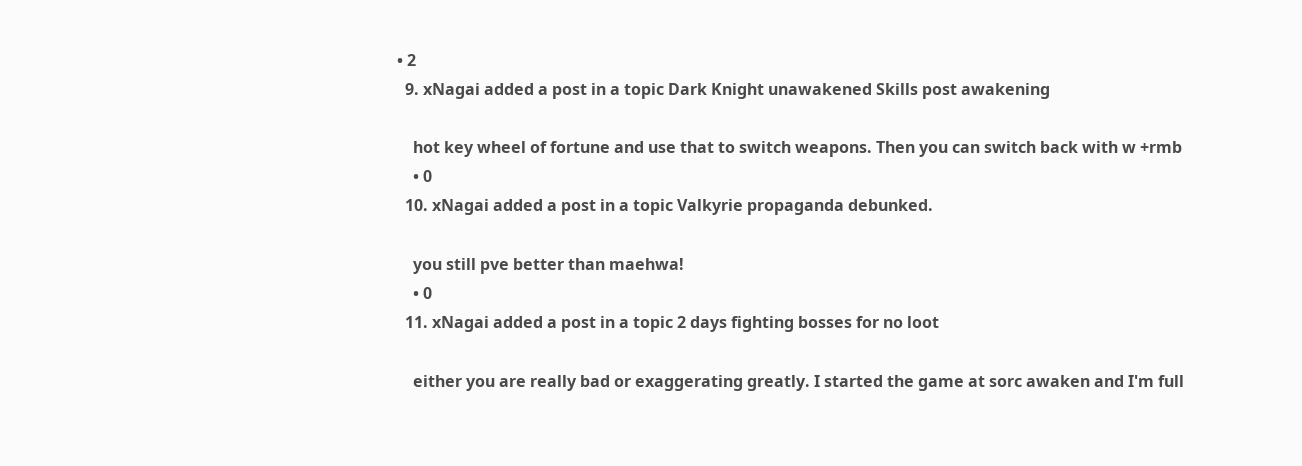• 2
  9. xNagai added a post in a topic Dark Knight unawakened Skills post awakening

    hot key wheel of fortune and use that to switch weapons. Then you can switch back with w +rmb
    • 0
  10. xNagai added a post in a topic Valkyrie propaganda debunked.

    you still pve better than maehwa!
    • 0
  11. xNagai added a post in a topic 2 days fighting bosses for no loot

    either you are really bad or exaggerating greatly. I started the game at sorc awaken and I'm full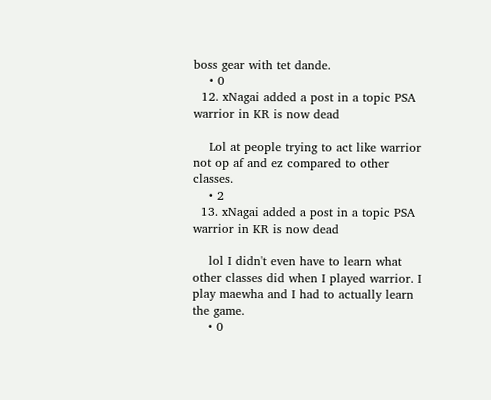boss gear with tet dande.
    • 0
  12. xNagai added a post in a topic PSA warrior in KR is now dead

    Lol at people trying to act like warrior not op af and ez compared to other classes.
    • 2
  13. xNagai added a post in a topic PSA warrior in KR is now dead

    lol I didn't even have to learn what other classes did when I played warrior. I play maewha and I had to actually learn the game.
    • 0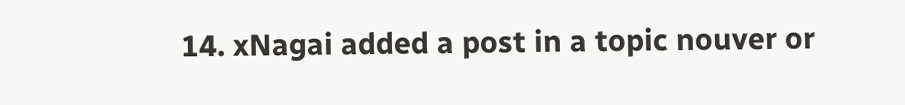14. xNagai added a post in a topic nouver or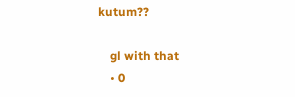kutum??

    gl with that
    • 0